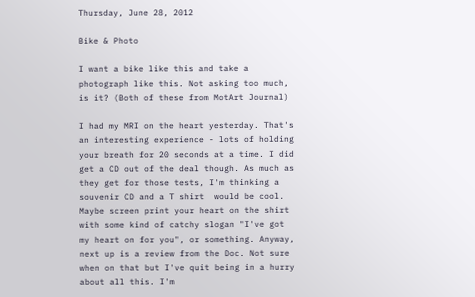Thursday, June 28, 2012

Bike & Photo

I want a bike like this and take a photograph like this. Not asking too much, is it? (Both of these from MotArt Journal)

I had my MRI on the heart yesterday. That's an interesting experience - lots of holding your breath for 20 seconds at a time. I did get a CD out of the deal though. As much as they get for those tests, I'm thinking a souvenir CD and a T shirt  would be cool. Maybe screen print your heart on the shirt with some kind of catchy slogan "I've got my heart on for you", or something. Anyway, next up is a review from the Doc. Not sure when on that but I've quit being in a hurry about all this. I'm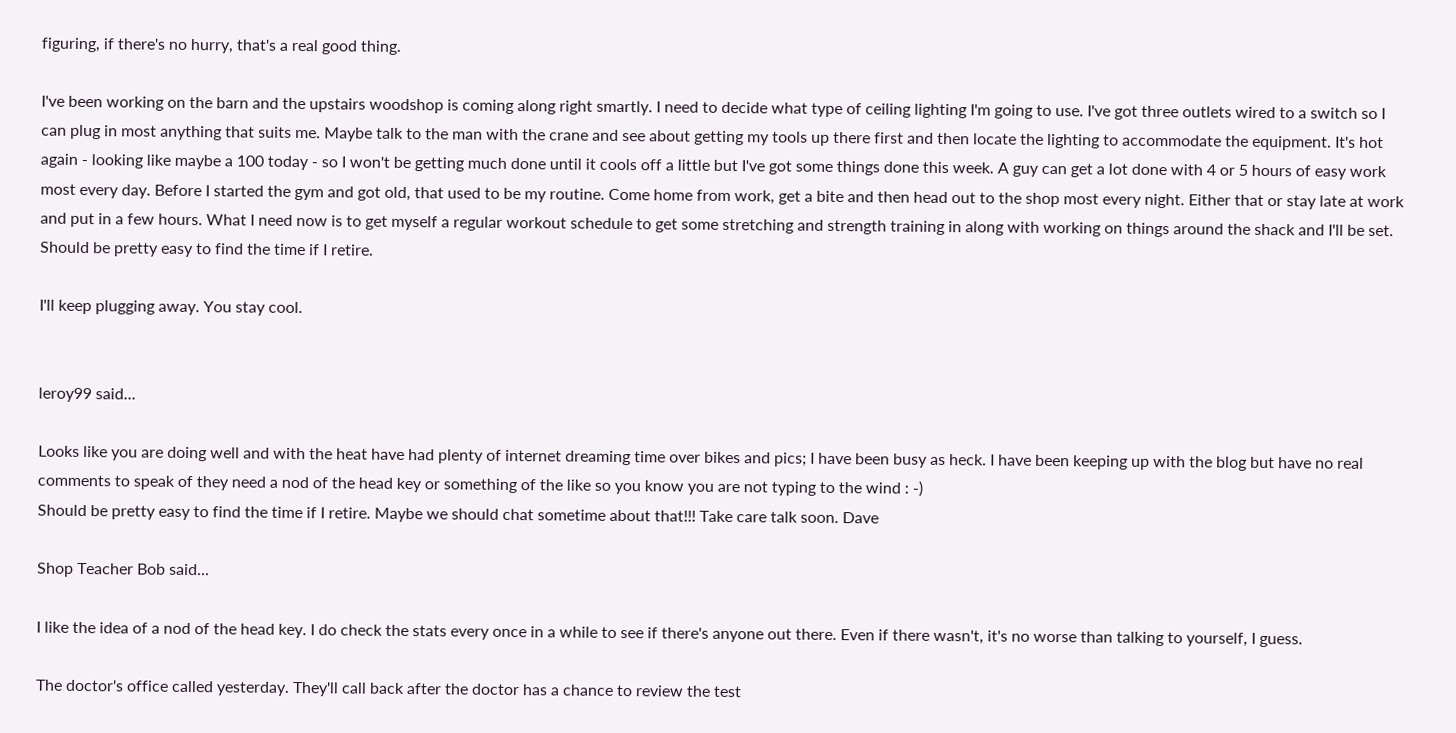figuring, if there's no hurry, that's a real good thing.

I've been working on the barn and the upstairs woodshop is coming along right smartly. I need to decide what type of ceiling lighting I'm going to use. I've got three outlets wired to a switch so I can plug in most anything that suits me. Maybe talk to the man with the crane and see about getting my tools up there first and then locate the lighting to accommodate the equipment. It's hot again - looking like maybe a 100 today - so I won't be getting much done until it cools off a little but I've got some things done this week. A guy can get a lot done with 4 or 5 hours of easy work most every day. Before I started the gym and got old, that used to be my routine. Come home from work, get a bite and then head out to the shop most every night. Either that or stay late at work and put in a few hours. What I need now is to get myself a regular workout schedule to get some stretching and strength training in along with working on things around the shack and I'll be set. Should be pretty easy to find the time if I retire.

I'll keep plugging away. You stay cool.


leroy99 said...

Looks like you are doing well and with the heat have had plenty of internet dreaming time over bikes and pics; I have been busy as heck. I have been keeping up with the blog but have no real comments to speak of they need a nod of the head key or something of the like so you know you are not typing to the wind : -)
Should be pretty easy to find the time if I retire. Maybe we should chat sometime about that!!! Take care talk soon. Dave

Shop Teacher Bob said...

I like the idea of a nod of the head key. I do check the stats every once in a while to see if there's anyone out there. Even if there wasn't, it's no worse than talking to yourself, I guess.

The doctor's office called yesterday. They'll call back after the doctor has a chance to review the test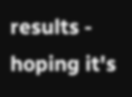results - hoping it's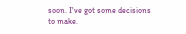soon. I've got some decisions to make.